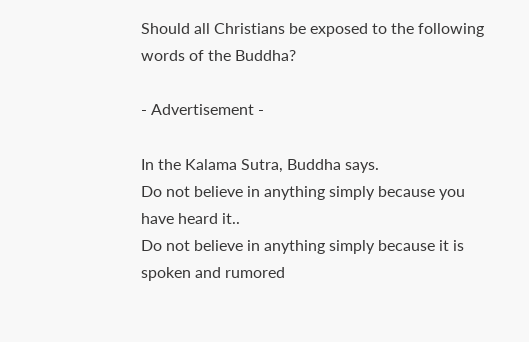Should all Christians be exposed to the following words of the Buddha?

- Advertisement -

In the Kalama Sutra, Buddha says.
Do not believe in anything simply because you have heard it..
Do not believe in anything simply because it is spoken and rumored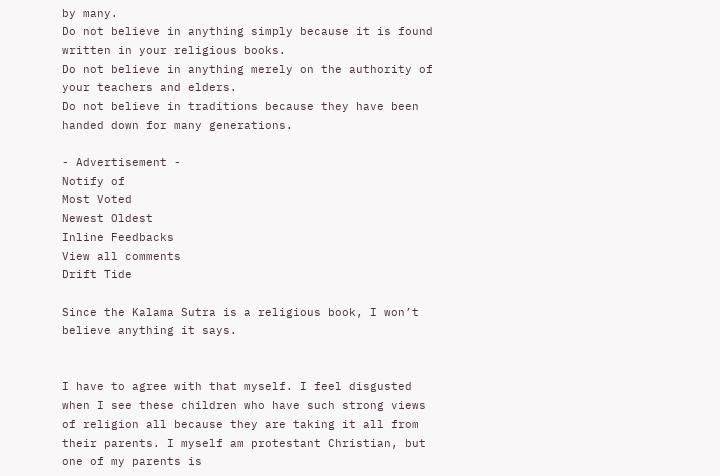by many.
Do not believe in anything simply because it is found written in your religious books.
Do not believe in anything merely on the authority of your teachers and elders.
Do not believe in traditions because they have been handed down for many generations.

- Advertisement -
Notify of
Most Voted
Newest Oldest
Inline Feedbacks
View all comments
Drift Tide

Since the Kalama Sutra is a religious book, I won’t believe anything it says.


I have to agree with that myself. I feel disgusted when I see these children who have such strong views of religion all because they are taking it all from their parents. I myself am protestant Christian, but one of my parents is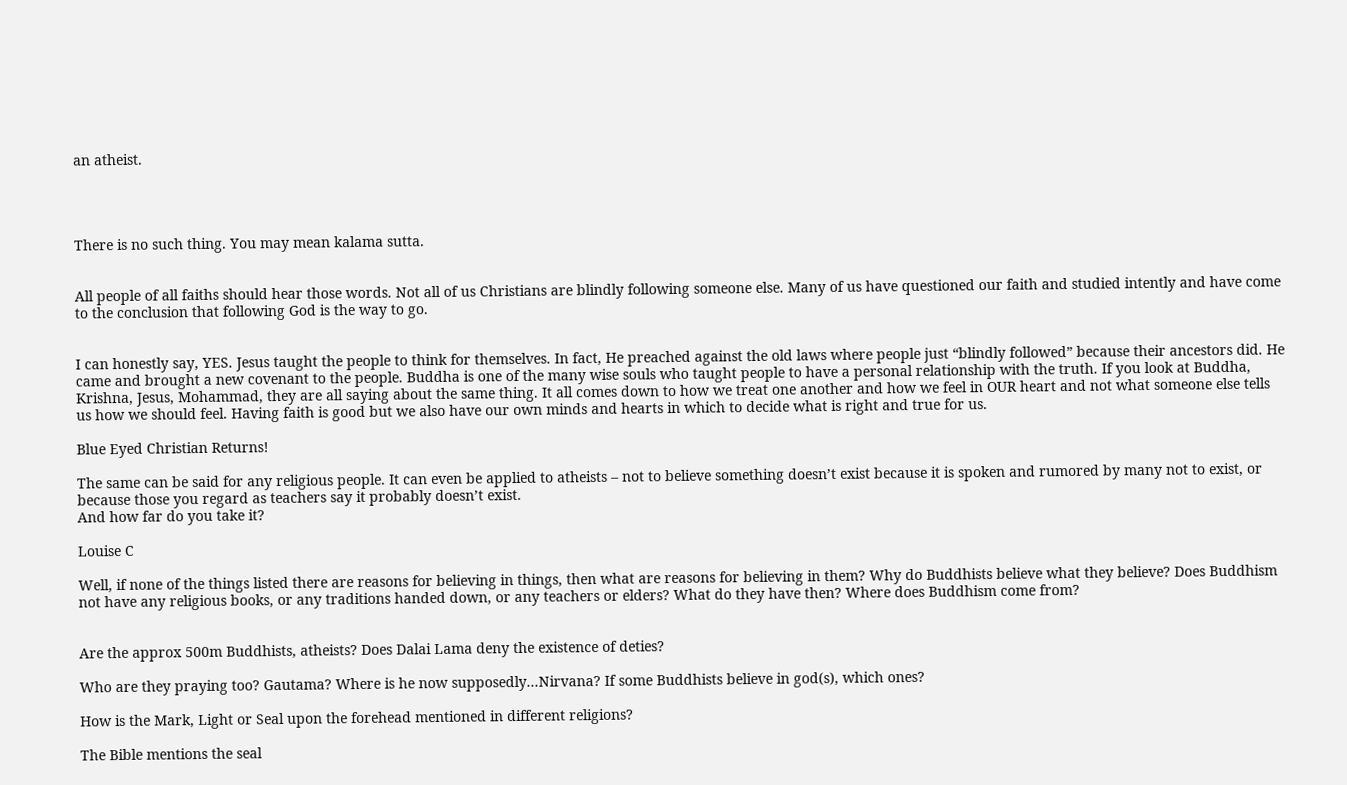an atheist.




There is no such thing. You may mean kalama sutta.


All people of all faiths should hear those words. Not all of us Christians are blindly following someone else. Many of us have questioned our faith and studied intently and have come to the conclusion that following God is the way to go.


I can honestly say, YES. Jesus taught the people to think for themselves. In fact, He preached against the old laws where people just “blindly followed” because their ancestors did. He came and brought a new covenant to the people. Buddha is one of the many wise souls who taught people to have a personal relationship with the truth. If you look at Buddha, Krishna, Jesus, Mohammad, they are all saying about the same thing. It all comes down to how we treat one another and how we feel in OUR heart and not what someone else tells us how we should feel. Having faith is good but we also have our own minds and hearts in which to decide what is right and true for us.

Blue Eyed Christian Returns!

The same can be said for any religious people. It can even be applied to atheists – not to believe something doesn’t exist because it is spoken and rumored by many not to exist, or because those you regard as teachers say it probably doesn’t exist.
And how far do you take it?

Louise C

Well, if none of the things listed there are reasons for believing in things, then what are reasons for believing in them? Why do Buddhists believe what they believe? Does Buddhism not have any religious books, or any traditions handed down, or any teachers or elders? What do they have then? Where does Buddhism come from?


Are the approx 500m Buddhists, atheists? Does Dalai Lama deny the existence of deties?

Who are they praying too? Gautama? Where is he now supposedly...Nirvana? If some Buddhists believe in god(s), which ones?

How is the Mark, Light or Seal upon the forehead mentioned in different religions?

The Bible mentions the seal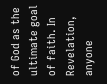of God as the ultimate goal of faith. In Revelation, anyone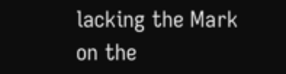lacking the Mark on the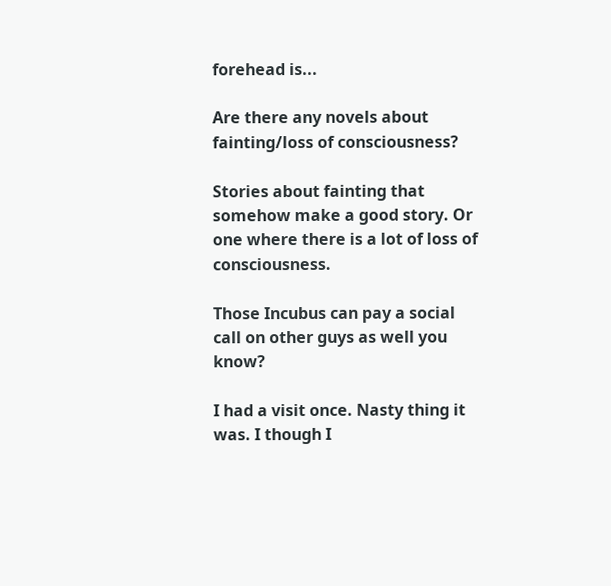forehead is...

Are there any novels about fainting/loss of consciousness?

Stories about fainting that somehow make a good story. Or one where there is a lot of loss of consciousness.

Those Incubus can pay a social call on other guys as well you know?

I had a visit once. Nasty thing it was. I though I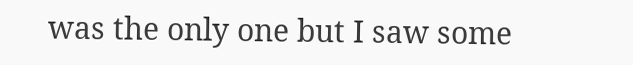was the only one but I saw some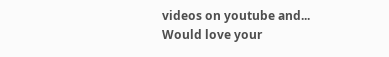videos on youtube and...
Would love your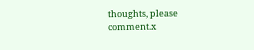thoughts, please comment.x